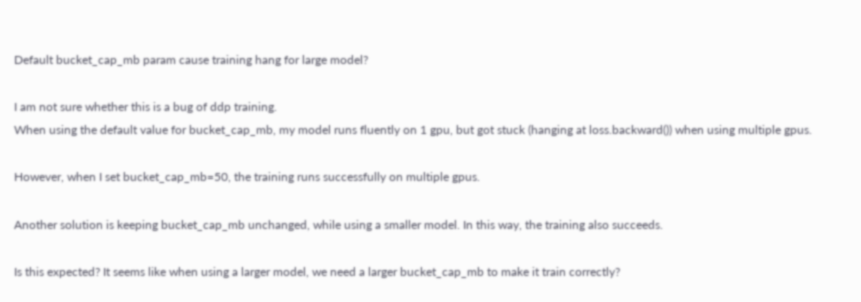Default bucket_cap_mb param cause training hang for large model?

I am not sure whether this is a bug of ddp training.
When using the default value for bucket_cap_mb, my model runs fluently on 1 gpu, but got stuck (hanging at loss.backward()) when using multiple gpus.

However, when I set bucket_cap_mb=50, the training runs successfully on multiple gpus.

Another solution is keeping bucket_cap_mb unchanged, while using a smaller model. In this way, the training also succeeds.

Is this expected? It seems like when using a larger model, we need a larger bucket_cap_mb to make it train correctly?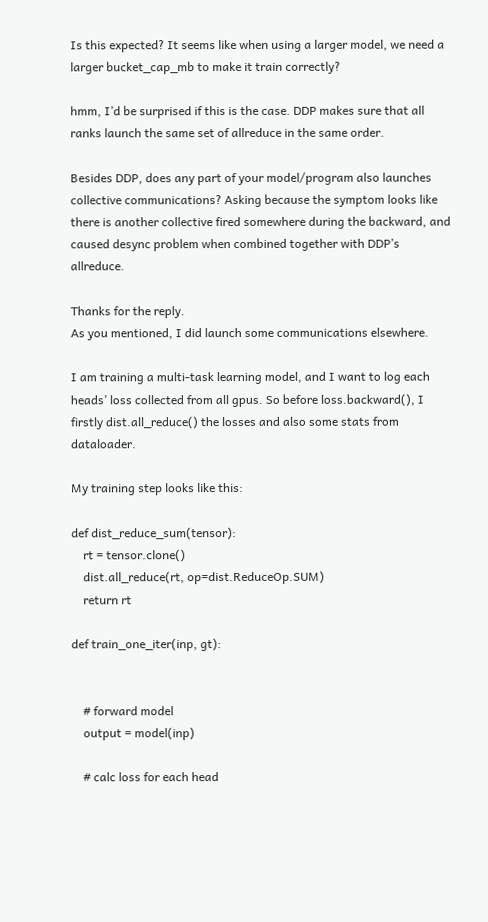Is this expected? It seems like when using a larger model, we need a larger bucket_cap_mb to make it train correctly?

hmm, I’d be surprised if this is the case. DDP makes sure that all ranks launch the same set of allreduce in the same order.

Besides DDP, does any part of your model/program also launches collective communications? Asking because the symptom looks like there is another collective fired somewhere during the backward, and caused desync problem when combined together with DDP’s allreduce.

Thanks for the reply.
As you mentioned, I did launch some communications elsewhere.

I am training a multi-task learning model, and I want to log each heads’ loss collected from all gpus. So before loss.backward(), I firstly dist.all_reduce() the losses and also some stats from dataloader.

My training step looks like this:

def dist_reduce_sum(tensor):
    rt = tensor.clone()
    dist.all_reduce(rt, op=dist.ReduceOp.SUM)
    return rt

def train_one_iter(inp, gt):


    # forward model
    output = model(inp)

    # calc loss for each head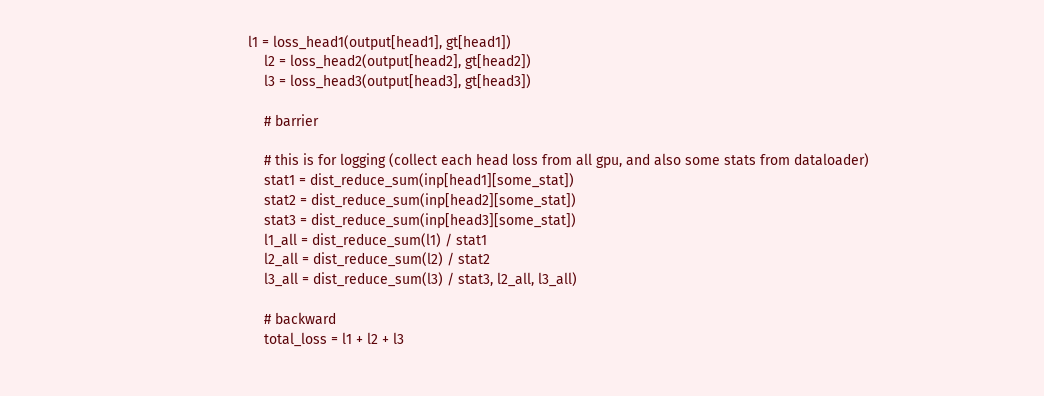l1 = loss_head1(output[head1], gt[head1])
    l2 = loss_head2(output[head2], gt[head2])
    l3 = loss_head3(output[head3], gt[head3])

    # barrier

    # this is for logging (collect each head loss from all gpu, and also some stats from dataloader)
    stat1 = dist_reduce_sum(inp[head1][some_stat])
    stat2 = dist_reduce_sum(inp[head2][some_stat])
    stat3 = dist_reduce_sum(inp[head3][some_stat])
    l1_all = dist_reduce_sum(l1) / stat1
    l2_all = dist_reduce_sum(l2) / stat2
    l3_all = dist_reduce_sum(l3) / stat3, l2_all, l3_all)

    # backward
    total_loss = l1 + l2 + l3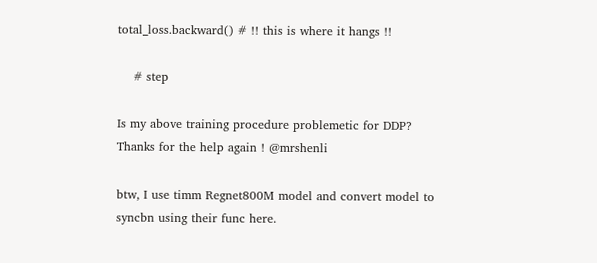total_loss.backward() # !! this is where it hangs !!

    # step

Is my above training procedure problemetic for DDP?
Thanks for the help again ! @mrshenli

btw, I use timm Regnet800M model and convert model to syncbn using their func here.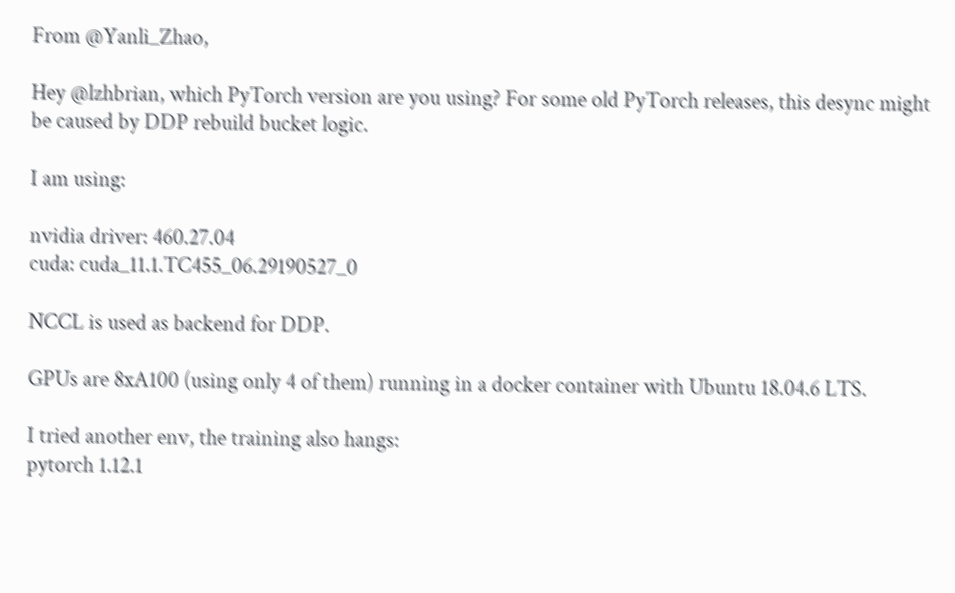From @Yanli_Zhao,

Hey @lzhbrian, which PyTorch version are you using? For some old PyTorch releases, this desync might be caused by DDP rebuild bucket logic.

I am using:

nvidia driver: 460.27.04
cuda: cuda_11.1.TC455_06.29190527_0

NCCL is used as backend for DDP.

GPUs are 8xA100 (using only 4 of them) running in a docker container with Ubuntu 18.04.6 LTS.

I tried another env, the training also hangs:
pytorch 1.12.1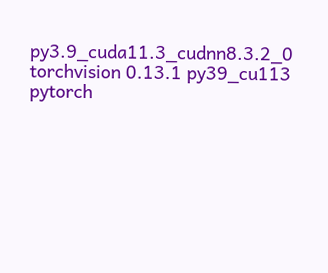py3.9_cuda11.3_cudnn8.3.2_0
torchvision 0.13.1 py39_cu113 pytorch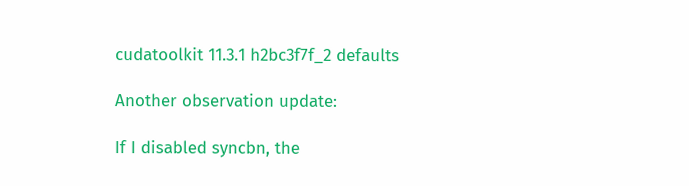cudatoolkit 11.3.1 h2bc3f7f_2 defaults

Another observation update:

If I disabled syncbn, the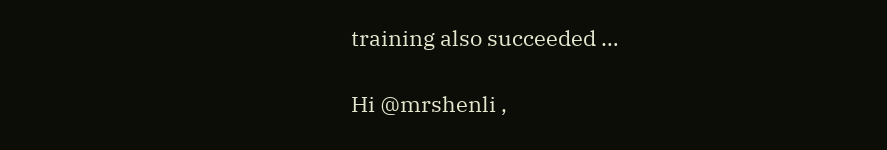training also succeeded …

Hi @mrshenli ,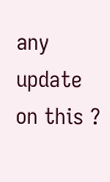any update on this ?